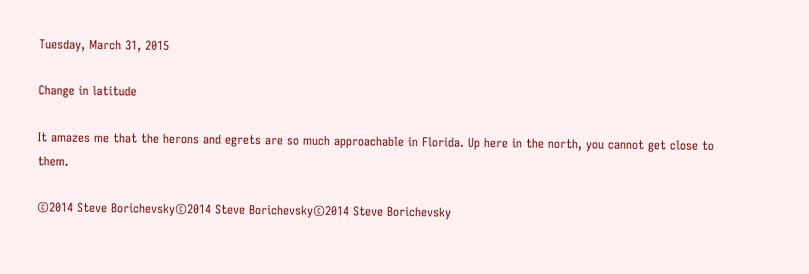Tuesday, March 31, 2015

Change in latitude

It amazes me that the herons and egrets are so much approachable in Florida. Up here in the north, you cannot get close to them.

©2014 Steve Borichevsky©2014 Steve Borichevsky©2014 Steve Borichevsky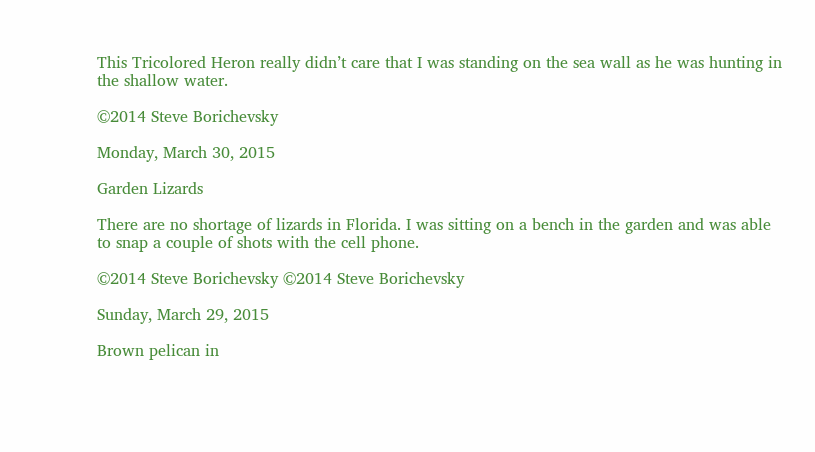This Tricolored Heron really didn’t care that I was standing on the sea wall as he was hunting in the shallow water.

©2014 Steve Borichevsky

Monday, March 30, 2015

Garden Lizards

There are no shortage of lizards in Florida. I was sitting on a bench in the garden and was able to snap a couple of shots with the cell phone.

©2014 Steve Borichevsky ©2014 Steve Borichevsky

Sunday, March 29, 2015

Brown pelican in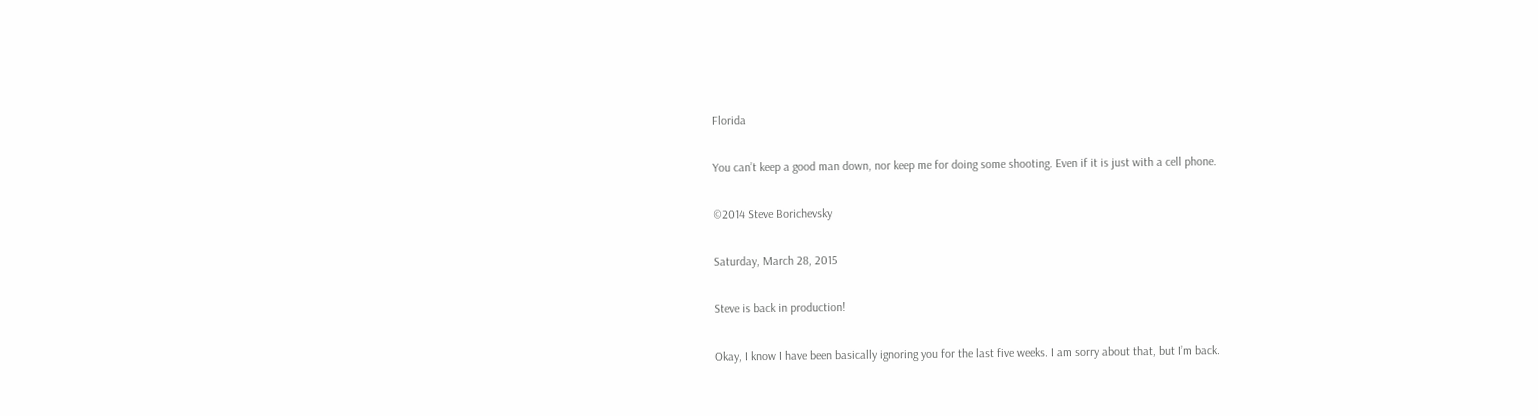Florida

You can’t keep a good man down, nor keep me for doing some shooting. Even if it is just with a cell phone.

©2014 Steve Borichevsky

Saturday, March 28, 2015

Steve is back in production!

Okay, I know I have been basically ignoring you for the last five weeks. I am sorry about that, but I’m back.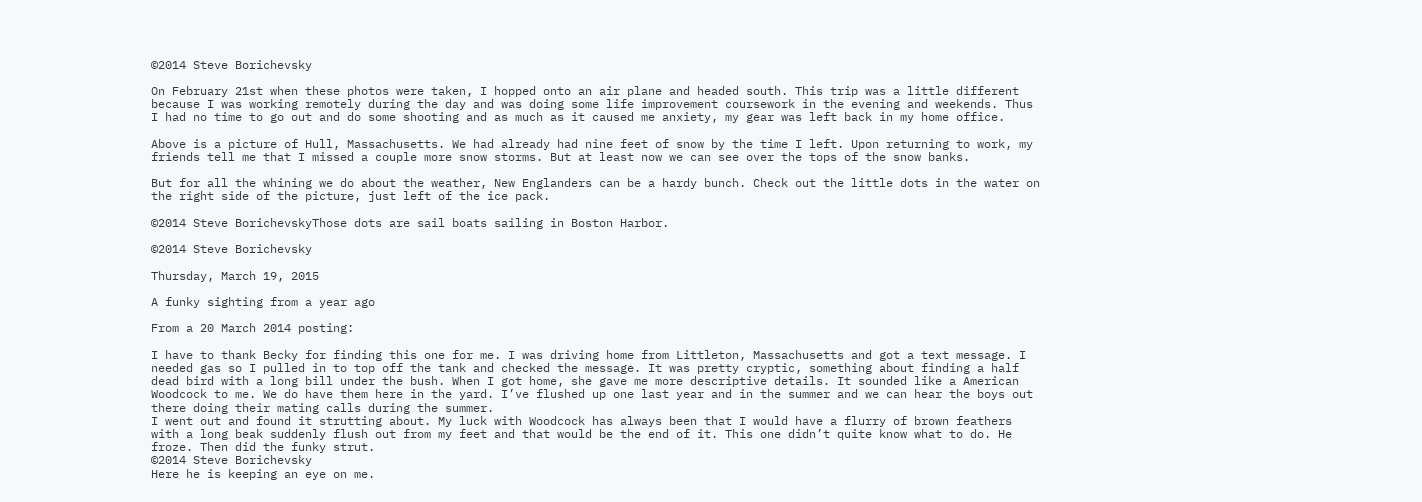©2014 Steve Borichevsky

On February 21st when these photos were taken, I hopped onto an air plane and headed south. This trip was a little different because I was working remotely during the day and was doing some life improvement coursework in the evening and weekends. Thus I had no time to go out and do some shooting and as much as it caused me anxiety, my gear was left back in my home office.

Above is a picture of Hull, Massachusetts. We had already had nine feet of snow by the time I left. Upon returning to work, my friends tell me that I missed a couple more snow storms. But at least now we can see over the tops of the snow banks.

But for all the whining we do about the weather, New Englanders can be a hardy bunch. Check out the little dots in the water on the right side of the picture, just left of the ice pack.

©2014 Steve BorichevskyThose dots are sail boats sailing in Boston Harbor.

©2014 Steve Borichevsky

Thursday, March 19, 2015

A funky sighting from a year ago

From a 20 March 2014 posting:

I have to thank Becky for finding this one for me. I was driving home from Littleton, Massachusetts and got a text message. I needed gas so I pulled in to top off the tank and checked the message. It was pretty cryptic, something about finding a half dead bird with a long bill under the bush. When I got home, she gave me more descriptive details. It sounded like a American Woodcock to me. We do have them here in the yard. I’ve flushed up one last year and in the summer and we can hear the boys out there doing their mating calls during the summer.
I went out and found it strutting about. My luck with Woodcock has always been that I would have a flurry of brown feathers with a long beak suddenly flush out from my feet and that would be the end of it. This one didn’t quite know what to do. He froze. Then did the funky strut.
©2014 Steve Borichevsky
Here he is keeping an eye on me.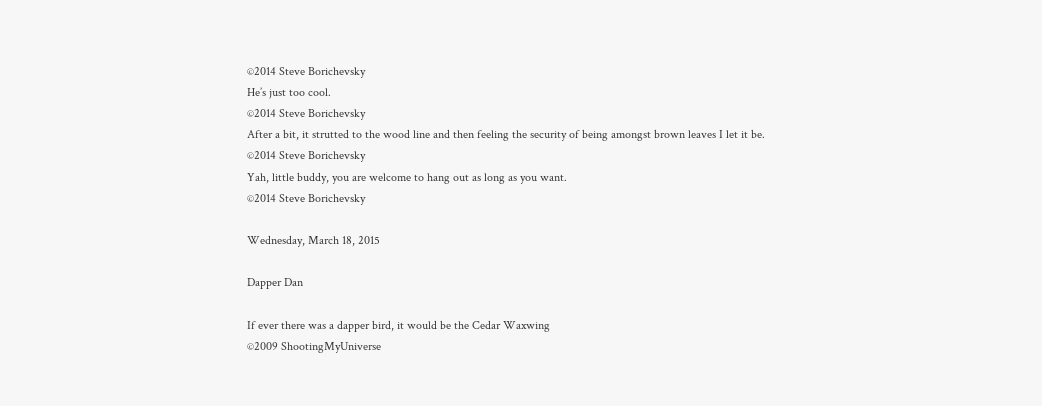©2014 Steve Borichevsky
He’s just too cool.
©2014 Steve Borichevsky
After a bit, it strutted to the wood line and then feeling the security of being amongst brown leaves I let it be.
©2014 Steve Borichevsky
Yah, little buddy, you are welcome to hang out as long as you want.
©2014 Steve Borichevsky

Wednesday, March 18, 2015

Dapper Dan

If ever there was a dapper bird, it would be the Cedar Waxwing
©2009 ShootingMyUniverse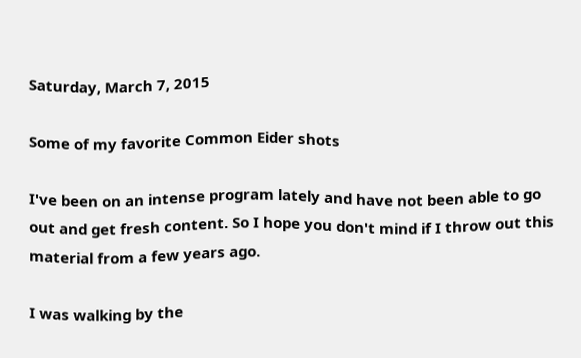Saturday, March 7, 2015

Some of my favorite Common Eider shots

I've been on an intense program lately and have not been able to go out and get fresh content. So I hope you don't mind if I throw out this material from a few years ago.

I was walking by the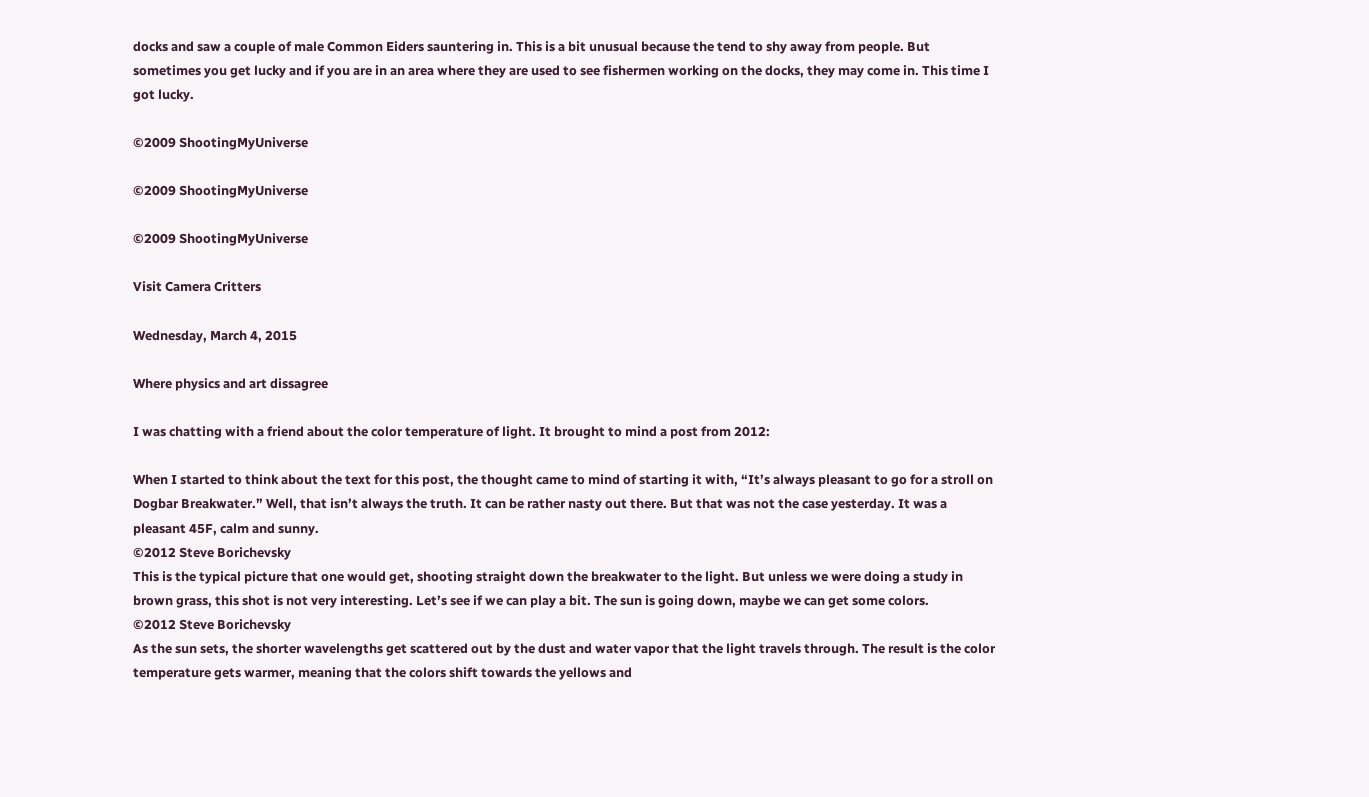docks and saw a couple of male Common Eiders sauntering in. This is a bit unusual because the tend to shy away from people. But sometimes you get lucky and if you are in an area where they are used to see fishermen working on the docks, they may come in. This time I got lucky.

©2009 ShootingMyUniverse

©2009 ShootingMyUniverse

©2009 ShootingMyUniverse

Visit Camera Critters

Wednesday, March 4, 2015

Where physics and art dissagree

I was chatting with a friend about the color temperature of light. It brought to mind a post from 2012:

When I started to think about the text for this post, the thought came to mind of starting it with, “It’s always pleasant to go for a stroll on Dogbar Breakwater.” Well, that isn’t always the truth. It can be rather nasty out there. But that was not the case yesterday. It was a pleasant 45F, calm and sunny.
©2012 Steve Borichevsky
This is the typical picture that one would get, shooting straight down the breakwater to the light. But unless we were doing a study in brown grass, this shot is not very interesting. Let’s see if we can play a bit. The sun is going down, maybe we can get some colors.
©2012 Steve Borichevsky
As the sun sets, the shorter wavelengths get scattered out by the dust and water vapor that the light travels through. The result is the color temperature gets warmer, meaning that the colors shift towards the yellows and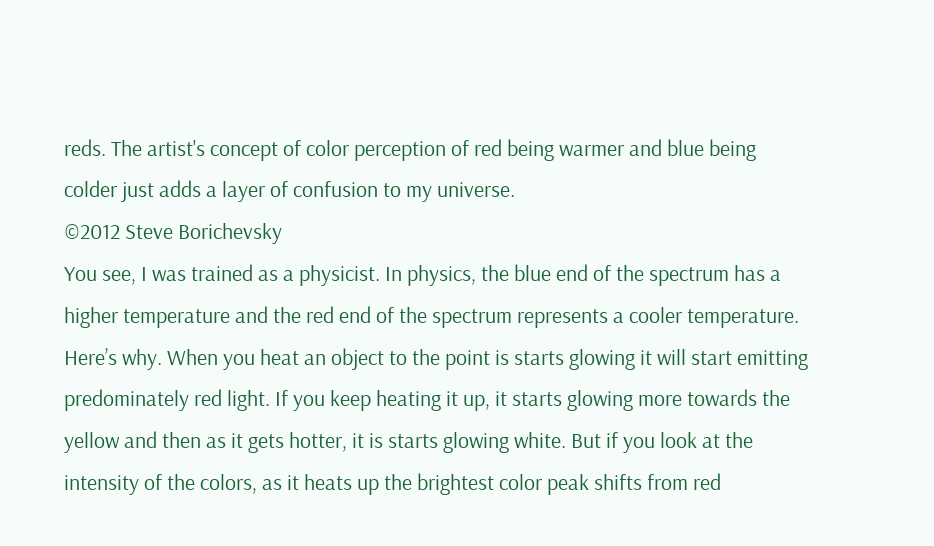reds. The artist's concept of color perception of red being warmer and blue being colder just adds a layer of confusion to my universe.
©2012 Steve Borichevsky
You see, I was trained as a physicist. In physics, the blue end of the spectrum has a higher temperature and the red end of the spectrum represents a cooler temperature. Here’s why. When you heat an object to the point is starts glowing it will start emitting predominately red light. If you keep heating it up, it starts glowing more towards the yellow and then as it gets hotter, it is starts glowing white. But if you look at the intensity of the colors, as it heats up the brightest color peak shifts from red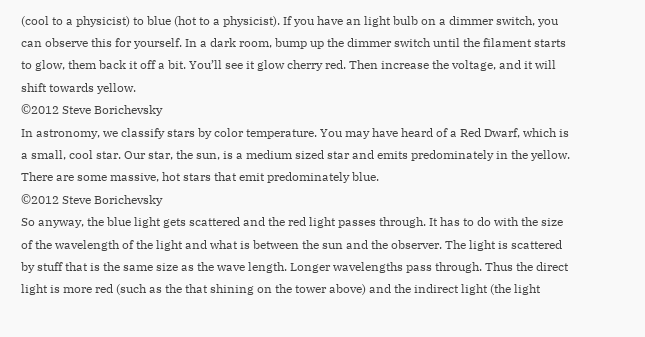(cool to a physicist) to blue (hot to a physicist). If you have an light bulb on a dimmer switch, you can observe this for yourself. In a dark room, bump up the dimmer switch until the filament starts to glow, them back it off a bit. You’ll see it glow cherry red. Then increase the voltage, and it will shift towards yellow.
©2012 Steve Borichevsky
In astronomy, we classify stars by color temperature. You may have heard of a Red Dwarf, which is a small, cool star. Our star, the sun, is a medium sized star and emits predominately in the yellow. There are some massive, hot stars that emit predominately blue.
©2012 Steve Borichevsky
So anyway, the blue light gets scattered and the red light passes through. It has to do with the size of the wavelength of the light and what is between the sun and the observer. The light is scattered by stuff that is the same size as the wave length. Longer wavelengths pass through. Thus the direct light is more red (such as the that shining on the tower above) and the indirect light (the light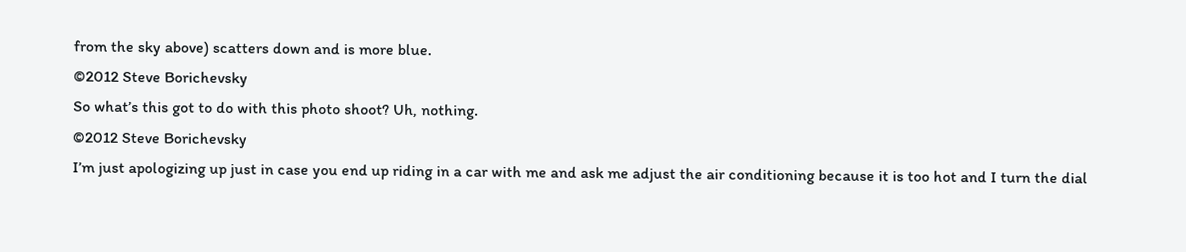from the sky above) scatters down and is more blue.
©2012 Steve Borichevsky
So what’s this got to do with this photo shoot? Uh, nothing.
©2012 Steve Borichevsky
I’m just apologizing up just in case you end up riding in a car with me and ask me adjust the air conditioning because it is too hot and I turn the dial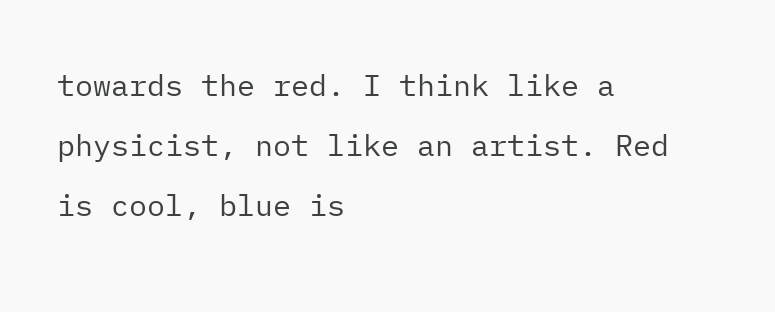towards the red. I think like a physicist, not like an artist. Red is cool, blue is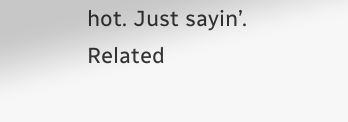hot. Just sayin’.
Related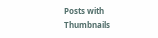Posts with Thumbnails